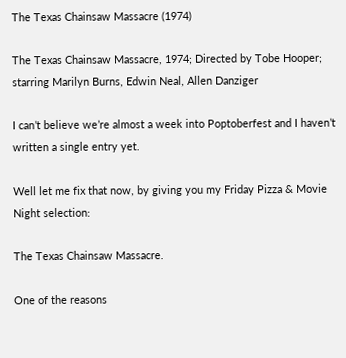The Texas Chainsaw Massacre (1974)

The Texas Chainsaw Massacre, 1974; Directed by Tobe Hooper; starring Marilyn Burns, Edwin Neal, Allen Danziger

I can’t believe we’re almost a week into Poptoberfest and I haven’t written a single entry yet.

Well let me fix that now, by giving you my Friday Pizza & Movie Night selection:

The Texas Chainsaw Massacre.

One of the reasons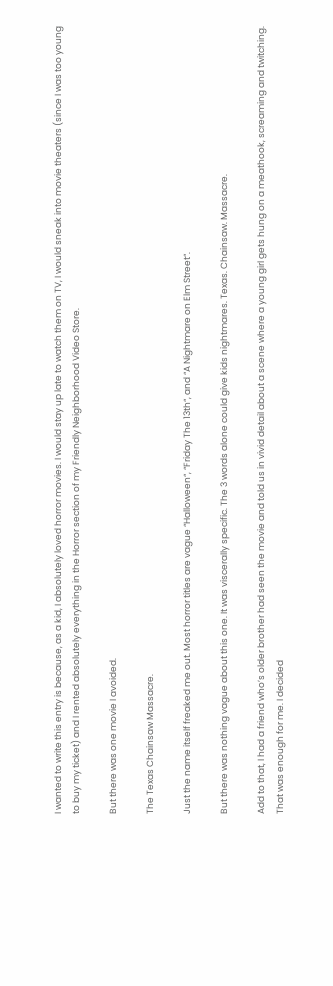I wanted to write this entry is because, as a kid, I absolutely loved horror movies. I would stay up late to watch them on TV, I would sneak into movie theaters (since I was too young to buy my ticket) and I rented absolutely everything in the Horror section of my Friendly Neighborhood Video Store.

But there was one movie I avoided.

The Texas Chainsaw Massacre.

Just the name itself freaked me out. Most horror titles are vague “Halloween“, “Friday The 13th“, and “A Nightmare on Elm Street“.

But there was nothing vague about this one. It was viscerally specific. The 3 words alone could give kids nightmares. Texas. Chainsaw. Massacre.

Add to that, I had a friend who’s older brother had seen the movie and told us in vivid detail about a scene where a young girl gets hung on a meathook, screaming and twitching. That was enough for me. I decided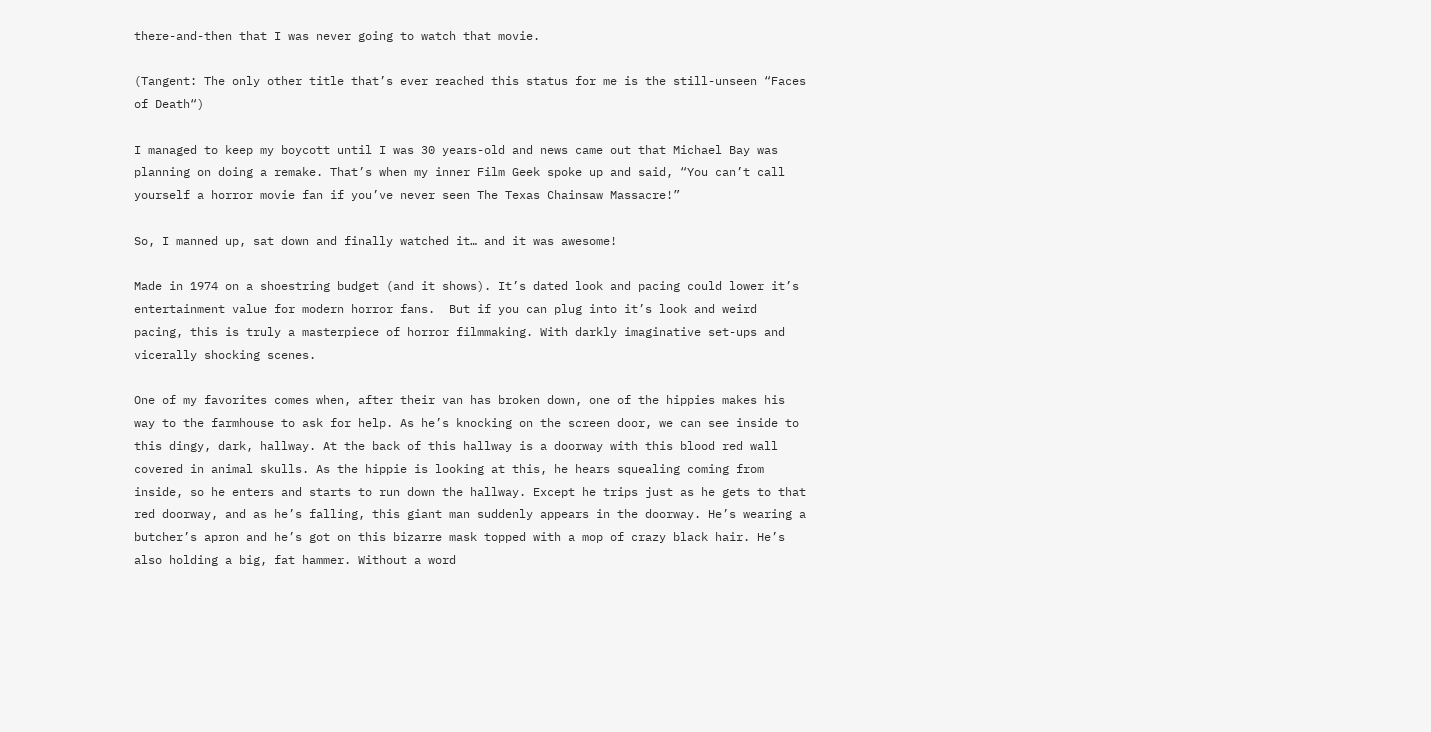there-and-then that I was never going to watch that movie.

(Tangent: The only other title that’s ever reached this status for me is the still-unseen “Faces of Death“)

I managed to keep my boycott until I was 30 years-old and news came out that Michael Bay was planning on doing a remake. That’s when my inner Film Geek spoke up and said, “You can’t call yourself a horror movie fan if you’ve never seen The Texas Chainsaw Massacre!”

So, I manned up, sat down and finally watched it… and it was awesome!

Made in 1974 on a shoestring budget (and it shows). It’s dated look and pacing could lower it’s entertainment value for modern horror fans.  But if you can plug into it’s look and weird pacing, this is truly a masterpiece of horror filmmaking. With darkly imaginative set-ups and vicerally shocking scenes.

One of my favorites comes when, after their van has broken down, one of the hippies makes his way to the farmhouse to ask for help. As he’s knocking on the screen door, we can see inside to this dingy, dark, hallway. At the back of this hallway is a doorway with this blood red wall covered in animal skulls. As the hippie is looking at this, he hears squealing coming from inside, so he enters and starts to run down the hallway. Except he trips just as he gets to that red doorway, and as he’s falling, this giant man suddenly appears in the doorway. He’s wearing a butcher’s apron and he’s got on this bizarre mask topped with a mop of crazy black hair. He’s also holding a big, fat hammer. Without a word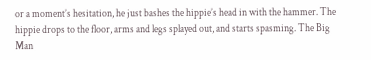or a moment’s hesitation, he just bashes the hippie’s head in with the hammer. The hippie drops to the floor, arms and legs splayed out, and starts spasming. The Big Man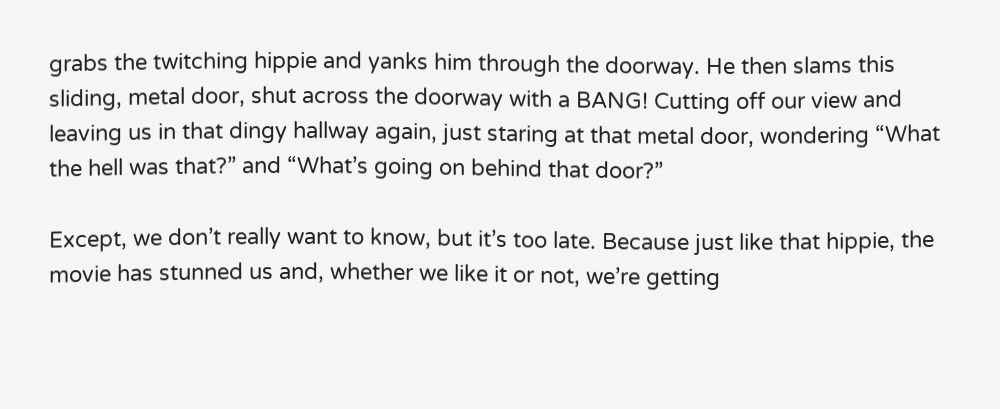grabs the twitching hippie and yanks him through the doorway. He then slams this sliding, metal door, shut across the doorway with a BANG! Cutting off our view and leaving us in that dingy hallway again, just staring at that metal door, wondering “What the hell was that?” and “What’s going on behind that door?”

Except, we don’t really want to know, but it’s too late. Because just like that hippie, the movie has stunned us and, whether we like it or not, we’re getting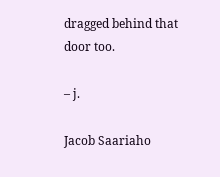dragged behind that door too.

– j.

Jacob Saariaho